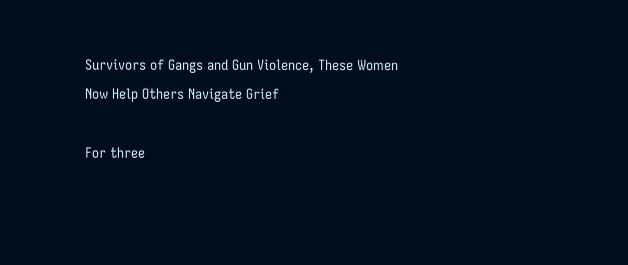Survivors of Gangs and Gun Violence, These Women Now Help Others Navigate Grief

For three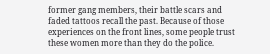former gang members, their battle scars and faded tattoos recall the past. Because of those experiences on the front lines, some people trust these women more than they do the police.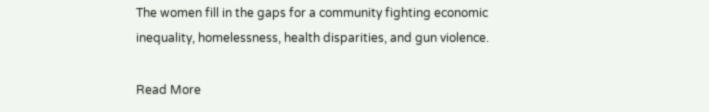The women fill in the gaps for a community fighting economic inequality, homelessness, health disparities, and gun violence.

Read More